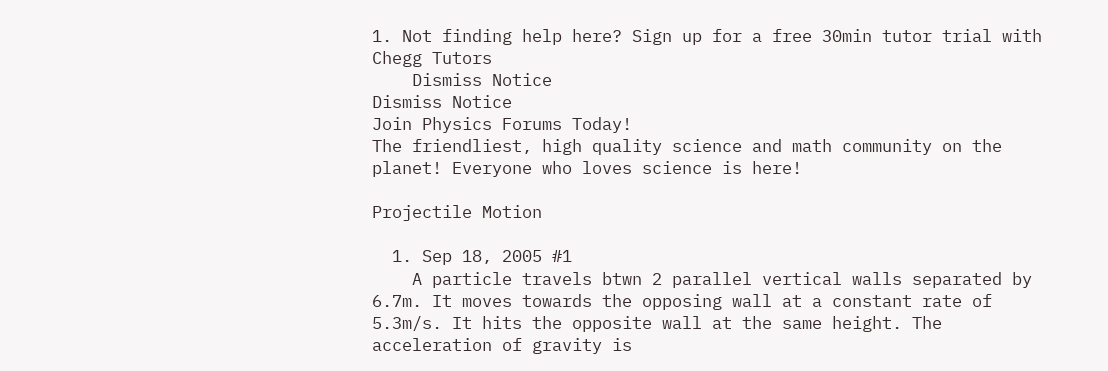1. Not finding help here? Sign up for a free 30min tutor trial with Chegg Tutors
    Dismiss Notice
Dismiss Notice
Join Physics Forums Today!
The friendliest, high quality science and math community on the planet! Everyone who loves science is here!

Projectile Motion

  1. Sep 18, 2005 #1
    A particle travels btwn 2 parallel vertical walls separated by 6.7m. It moves towards the opposing wall at a constant rate of 5.3m/s. It hits the opposite wall at the same height. The acceleration of gravity is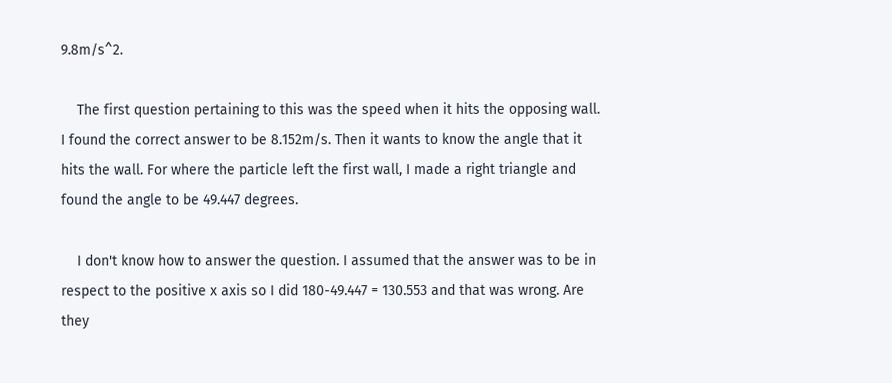9.8m/s^2.

    The first question pertaining to this was the speed when it hits the opposing wall. I found the correct answer to be 8.152m/s. Then it wants to know the angle that it hits the wall. For where the particle left the first wall, I made a right triangle and found the angle to be 49.447 degrees.

    I don't know how to answer the question. I assumed that the answer was to be in respect to the positive x axis so I did 180-49.447 = 130.553 and that was wrong. Are they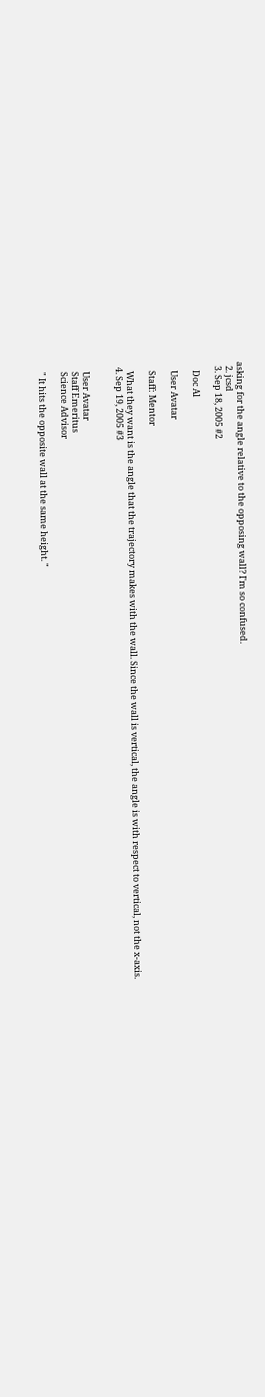asking for the angle relative to the opposing wall? I'm so confused.
  2. jcsd
  3. Sep 18, 2005 #2

    Doc Al

    User Avatar

    Staff: Mentor

    What they want is the angle that the trajectory makes with the wall. Since the wall is vertical, the angle is with respect to vertical, not the x-axis.
  4. Sep 19, 2005 #3


    User Avatar
    Staff Emeritus
    Science Advisor

    " It hits the opposite wall at the same height. "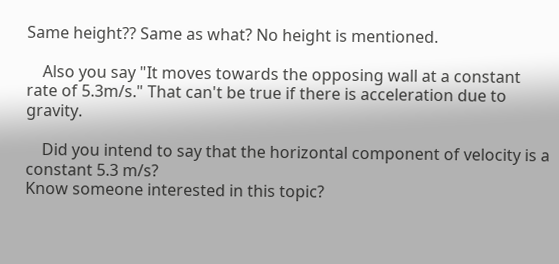Same height?? Same as what? No height is mentioned.

    Also you say "It moves towards the opposing wall at a constant rate of 5.3m/s." That can't be true if there is acceleration due to gravity.

    Did you intend to say that the horizontal component of velocity is a constant 5.3 m/s?
Know someone interested in this topic?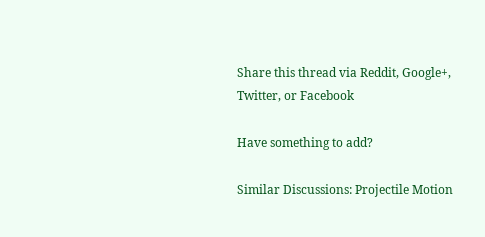Share this thread via Reddit, Google+, Twitter, or Facebook

Have something to add?

Similar Discussions: Projectile Motion